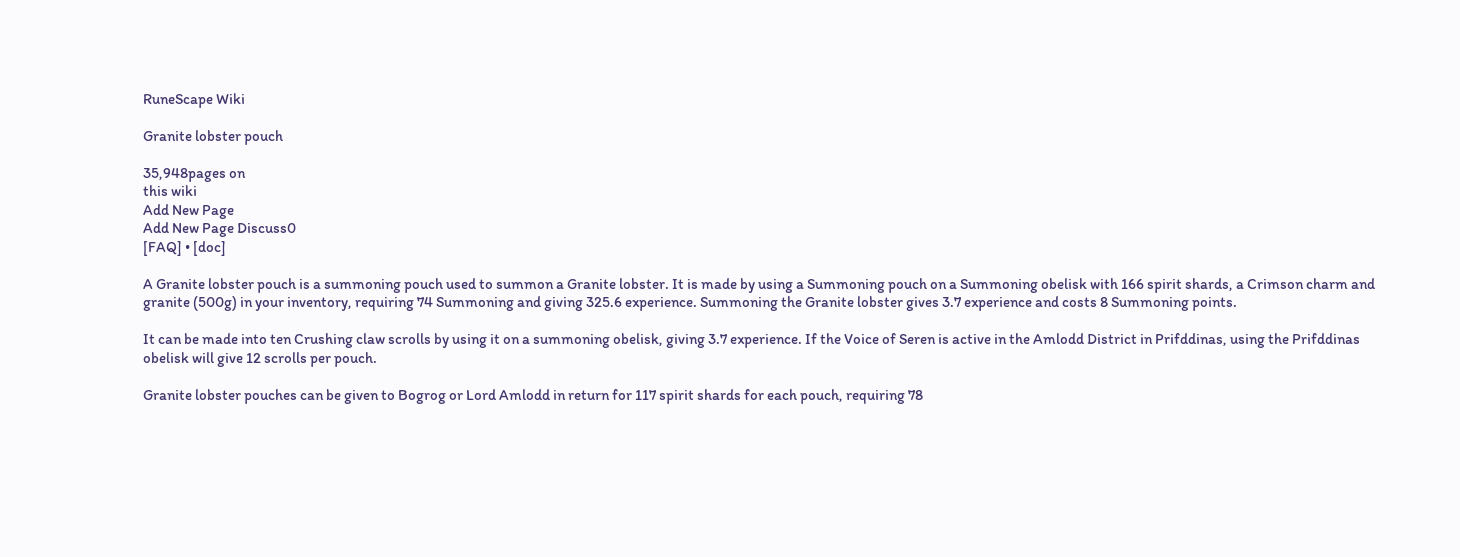RuneScape Wiki

Granite lobster pouch

35,948pages on
this wiki
Add New Page
Add New Page Discuss0
[FAQ] • [doc]

A Granite lobster pouch is a summoning pouch used to summon a Granite lobster. It is made by using a Summoning pouch on a Summoning obelisk with 166 spirit shards, a Crimson charm and granite (500g) in your inventory, requiring 74 Summoning and giving 325.6 experience. Summoning the Granite lobster gives 3.7 experience and costs 8 Summoning points.

It can be made into ten Crushing claw scrolls by using it on a summoning obelisk, giving 3.7 experience. If the Voice of Seren is active in the Amlodd District in Prifddinas, using the Prifddinas obelisk will give 12 scrolls per pouch.

Granite lobster pouches can be given to Bogrog or Lord Amlodd in return for 117 spirit shards for each pouch, requiring 78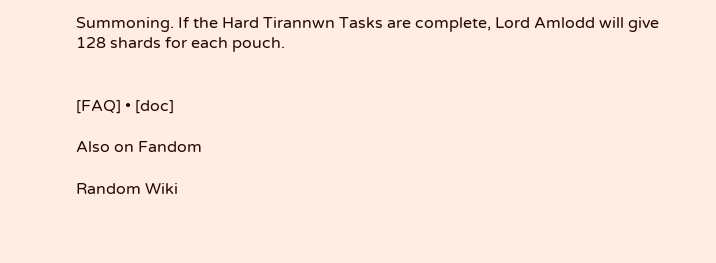Summoning. If the Hard Tirannwn Tasks are complete, Lord Amlodd will give 128 shards for each pouch.


[FAQ] • [doc]

Also on Fandom

Random Wiki